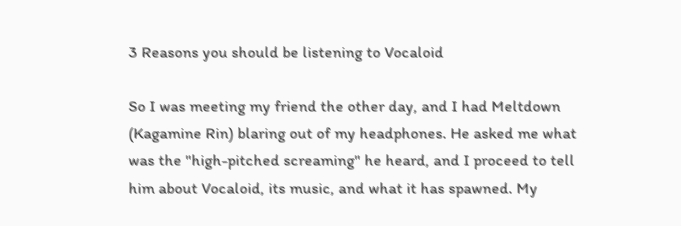3 Reasons you should be listening to Vocaloid

So I was meeting my friend the other day, and I had Meltdown (Kagamine Rin) blaring out of my headphones. He asked me what was the "high-pitched screaming" he heard, and I proceed to tell him about Vocaloid, its music, and what it has spawned. My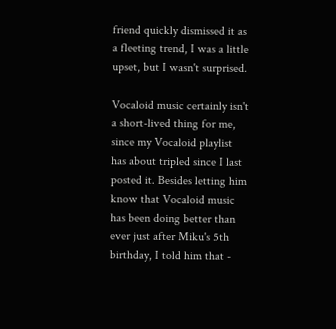friend quickly dismissed it as a fleeting trend, I was a little upset, but I wasn't surprised.

Vocaloid music certainly isn't a short-lived thing for me, since my Vocaloid playlist has about tripled since I last posted it. Besides letting him know that Vocaloid music has been doing better than ever just after Miku's 5th birthday, I told him that -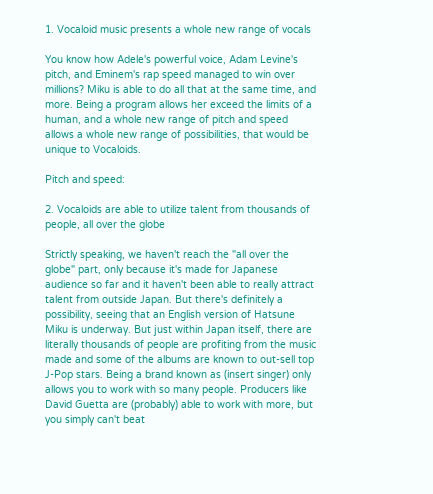1. Vocaloid music presents a whole new range of vocals

You know how Adele's powerful voice, Adam Levine's pitch, and Eminem's rap speed managed to win over millions? Miku is able to do all that at the same time, and more. Being a program allows her exceed the limits of a human, and a whole new range of pitch and speed allows a whole new range of possibilities, that would be unique to Vocaloids.

Pitch and speed:

2. Vocaloids are able to utilize talent from thousands of people, all over the globe

Strictly speaking, we haven't reach the "all over the globe" part, only because it's made for Japanese audience so far and it haven't been able to really attract talent from outside Japan. But there's definitely a possibility, seeing that an English version of Hatsune Miku is underway. But just within Japan itself, there are literally thousands of people are profiting from the music made and some of the albums are known to out-sell top J-Pop stars. Being a brand known as (insert singer) only allows you to work with so many people. Producers like David Guetta are (probably) able to work with more, but you simply can't beat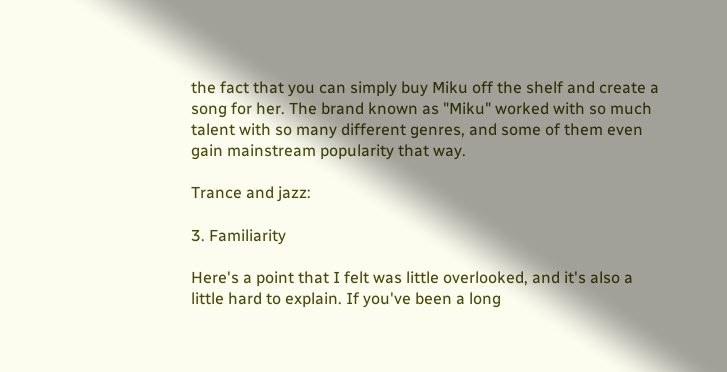the fact that you can simply buy Miku off the shelf and create a song for her. The brand known as "Miku" worked with so much talent with so many different genres, and some of them even gain mainstream popularity that way.

Trance and jazz:

3. Familiarity

Here's a point that I felt was little overlooked, and it's also a little hard to explain. If you've been a long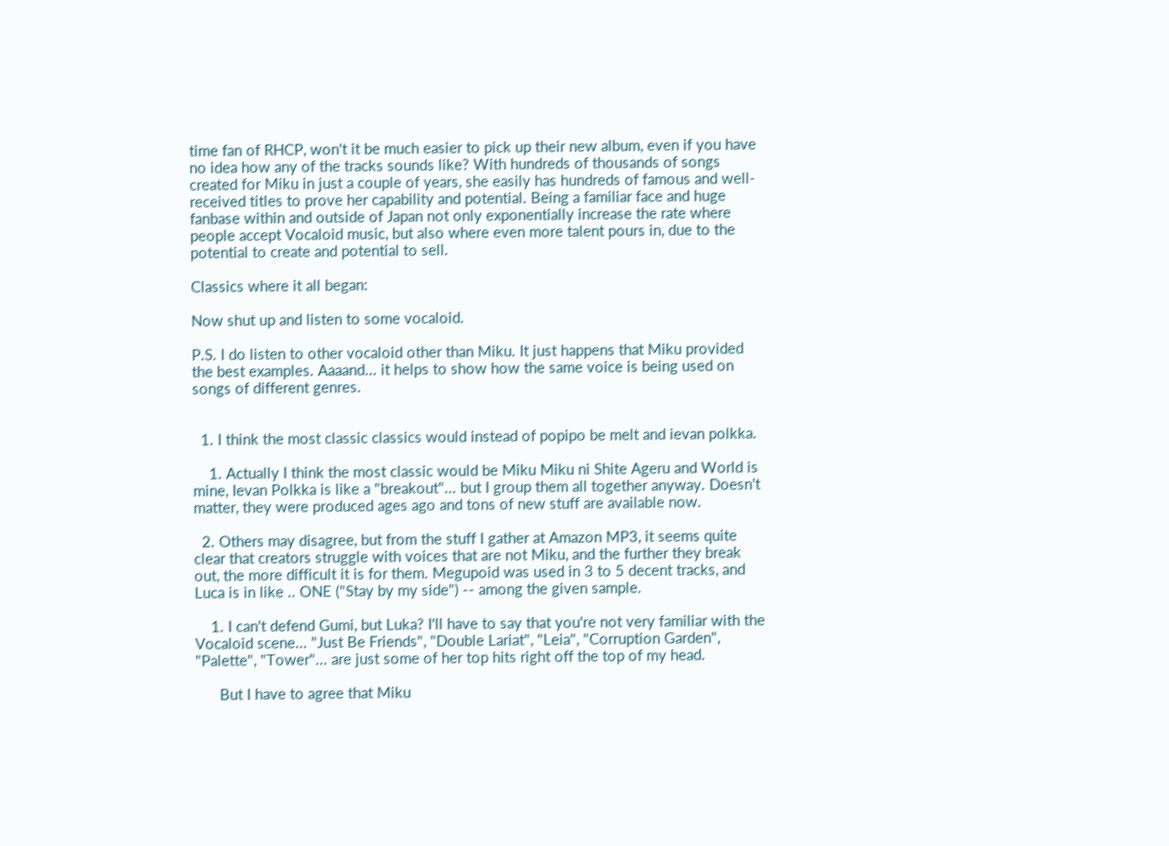time fan of RHCP, won't it be much easier to pick up their new album, even if you have no idea how any of the tracks sounds like? With hundreds of thousands of songs created for Miku in just a couple of years, she easily has hundreds of famous and well-received titles to prove her capability and potential. Being a familiar face and huge fanbase within and outside of Japan not only exponentially increase the rate where people accept Vocaloid music, but also where even more talent pours in, due to the potential to create and potential to sell.

Classics where it all began:

Now shut up and listen to some vocaloid.

P.S. I do listen to other vocaloid other than Miku. It just happens that Miku provided the best examples. Aaaand... it helps to show how the same voice is being used on songs of different genres.


  1. I think the most classic classics would instead of popipo be melt and ievan polkka.

    1. Actually I think the most classic would be Miku Miku ni Shite Ageru and World is mine, Ievan Polkka is like a "breakout"... but I group them all together anyway. Doesn't matter, they were produced ages ago and tons of new stuff are available now.

  2. Others may disagree, but from the stuff I gather at Amazon MP3, it seems quite clear that creators struggle with voices that are not Miku, and the further they break out, the more difficult it is for them. Megupoid was used in 3 to 5 decent tracks, and Luca is in like .. ONE ("Stay by my side") -- among the given sample.

    1. I can't defend Gumi, but Luka? I'll have to say that you're not very familiar with the Vocaloid scene... "Just Be Friends", "Double Lariat", "Leia", "Corruption Garden", "Palette", "Tower"... are just some of her top hits right off the top of my head.

      But I have to agree that Miku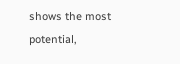shows the most potential,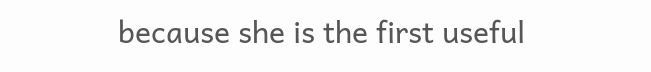because she is the first useful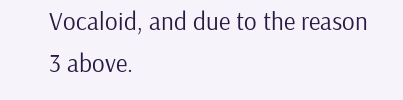Vocaloid, and due to the reason 3 above.